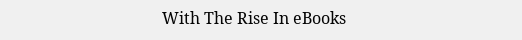With The Rise In eBooks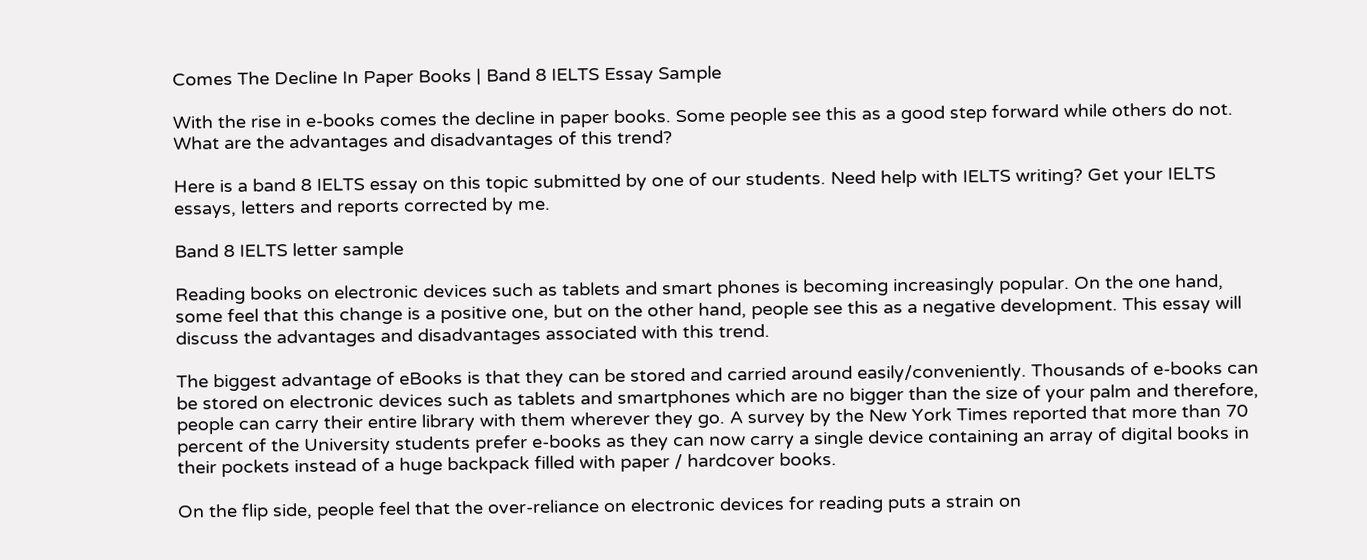Comes The Decline In Paper Books | Band 8 IELTS Essay Sample

With the rise in e-books comes the decline in paper books. Some people see this as a good step forward while others do not. What are the advantages and disadvantages of this trend?

Here is a band 8 IELTS essay on this topic submitted by one of our students. Need help with IELTS writing? Get your IELTS essays, letters and reports corrected by me.

Band 8 IELTS letter sample

Reading books on electronic devices such as tablets and smart phones is becoming increasingly popular. On the one hand, some feel that this change is a positive one, but on the other hand, people see this as a negative development. This essay will discuss the advantages and disadvantages associated with this trend.

The biggest advantage of eBooks is that they can be stored and carried around easily/conveniently. Thousands of e-books can be stored on electronic devices such as tablets and smartphones which are no bigger than the size of your palm and therefore, people can carry their entire library with them wherever they go. A survey by the New York Times reported that more than 70 percent of the University students prefer e-books as they can now carry a single device containing an array of digital books in their pockets instead of a huge backpack filled with paper / hardcover books.

On the flip side, people feel that the over-reliance on electronic devices for reading puts a strain on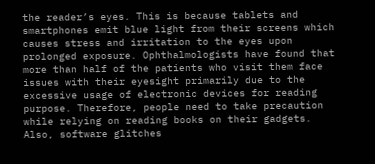the reader’s eyes. This is because tablets and smartphones emit blue light from their screens which causes stress and irritation to the eyes upon prolonged exposure. Ophthalmologists have found that more than half of the patients who visit them face issues with their eyesight primarily due to the excessive usage of electronic devices for reading purpose. Therefore, people need to take precaution while relying on reading books on their gadgets. Also, software glitches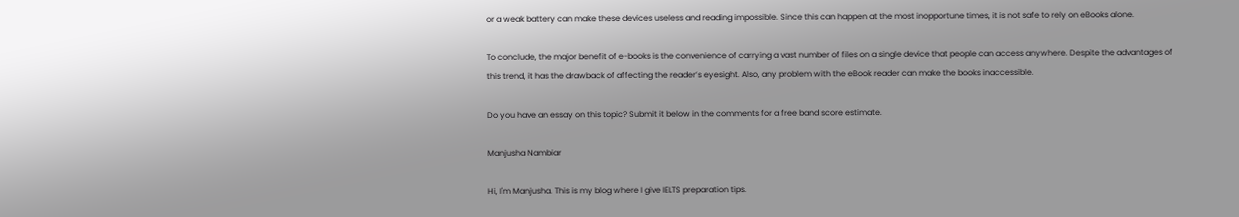or a weak battery can make these devices useless and reading impossible. Since this can happen at the most inopportune times, it is not safe to rely on eBooks alone.

To conclude, the major benefit of e-books is the convenience of carrying a vast number of files on a single device that people can access anywhere. Despite the advantages of this trend, it has the drawback of affecting the reader’s eyesight. Also, any problem with the eBook reader can make the books inaccessible.

Do you have an essay on this topic? Submit it below in the comments for a free band score estimate.

Manjusha Nambiar

Hi, I'm Manjusha. This is my blog where I give IELTS preparation tips.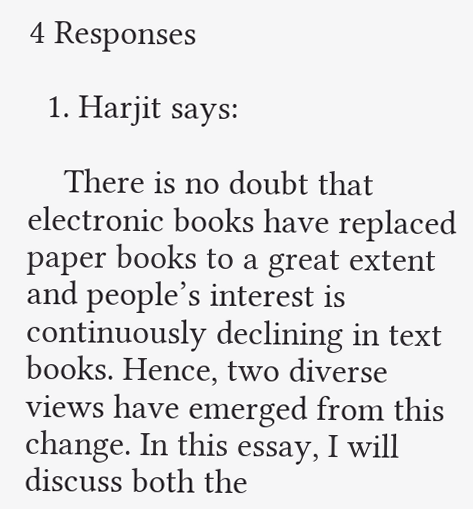4 Responses

  1. Harjit says:

    There is no doubt that electronic books have replaced paper books to a great extent and people’s interest is continuously declining in text books. Hence, two diverse views have emerged from this change. In this essay, I will discuss both the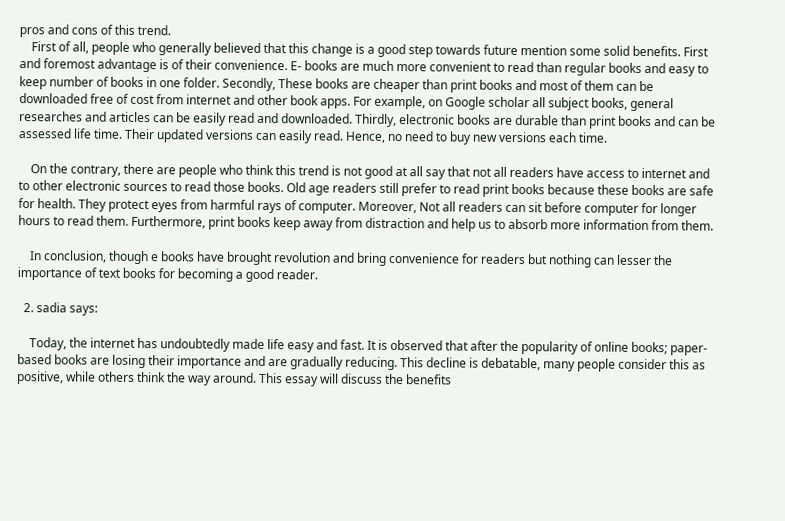pros and cons of this trend.
    First of all, people who generally believed that this change is a good step towards future mention some solid benefits. First and foremost advantage is of their convenience. E- books are much more convenient to read than regular books and easy to keep number of books in one folder. Secondly, These books are cheaper than print books and most of them can be downloaded free of cost from internet and other book apps. For example, on Google scholar all subject books, general researches and articles can be easily read and downloaded. Thirdly, electronic books are durable than print books and can be assessed life time. Their updated versions can easily read. Hence, no need to buy new versions each time.

    On the contrary, there are people who think this trend is not good at all say that not all readers have access to internet and to other electronic sources to read those books. Old age readers still prefer to read print books because these books are safe for health. They protect eyes from harmful rays of computer. Moreover, Not all readers can sit before computer for longer hours to read them. Furthermore, print books keep away from distraction and help us to absorb more information from them.

    In conclusion, though e books have brought revolution and bring convenience for readers but nothing can lesser the importance of text books for becoming a good reader.

  2. sadia says:

    Today, the internet has undoubtedly made life easy and fast. It is observed that after the popularity of online books; paper-based books are losing their importance and are gradually reducing. This decline is debatable, many people consider this as positive, while others think the way around. This essay will discuss the benefits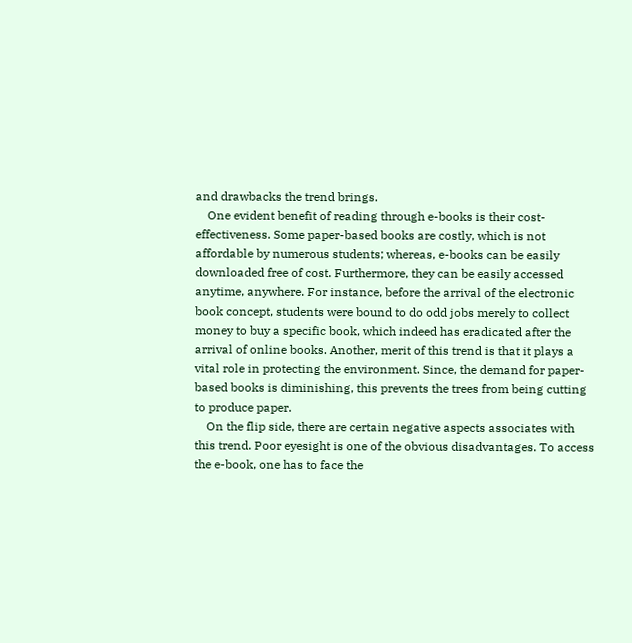and drawbacks the trend brings.
    One evident benefit of reading through e-books is their cost-effectiveness. Some paper-based books are costly, which is not affordable by numerous students; whereas, e-books can be easily downloaded free of cost. Furthermore, they can be easily accessed anytime, anywhere. For instance, before the arrival of the electronic book concept, students were bound to do odd jobs merely to collect money to buy a specific book, which indeed has eradicated after the arrival of online books. Another, merit of this trend is that it plays a vital role in protecting the environment. Since, the demand for paper-based books is diminishing, this prevents the trees from being cutting to produce paper.
    On the flip side, there are certain negative aspects associates with this trend. Poor eyesight is one of the obvious disadvantages. To access the e-book, one has to face the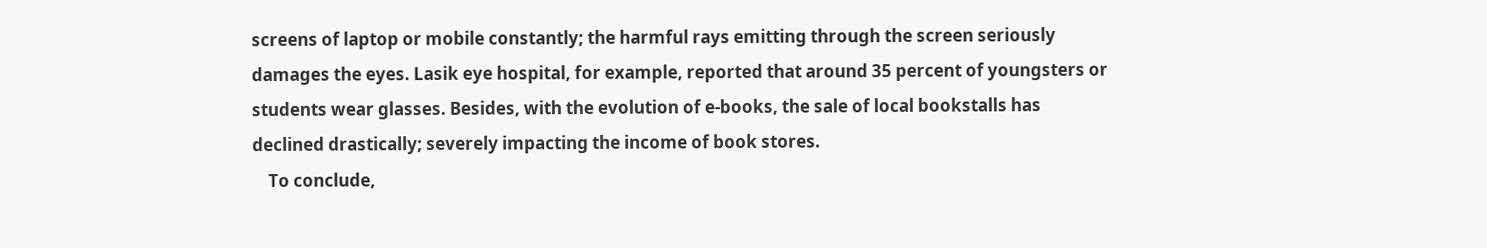screens of laptop or mobile constantly; the harmful rays emitting through the screen seriously damages the eyes. Lasik eye hospital, for example, reported that around 35 percent of youngsters or students wear glasses. Besides, with the evolution of e-books, the sale of local bookstalls has declined drastically; severely impacting the income of book stores.
    To conclude,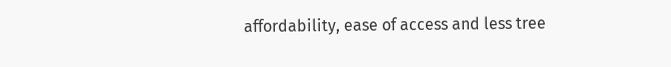affordability, ease of access and less tree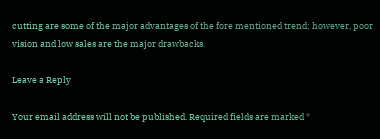cutting are some of the major advantages of the fore mentioned trend; however, poor vision and low sales are the major drawbacks.

Leave a Reply

Your email address will not be published. Required fields are marked *